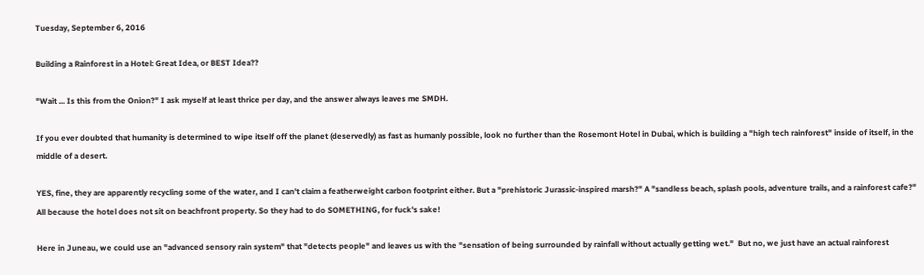Tuesday, September 6, 2016

Building a Rainforest in a Hotel: Great Idea, or BEST Idea??

"Wait ... Is this from the Onion?" I ask myself at least thrice per day, and the answer always leaves me SMDH.

If you ever doubted that humanity is determined to wipe itself off the planet (deservedly) as fast as humanly possible, look no further than the Rosemont Hotel in Dubai, which is building a "high tech rainforest" inside of itself, in the middle of a desert.

YES, fine, they are apparently recycling some of the water, and I can't claim a featherweight carbon footprint either. But a "prehistoric Jurassic-inspired marsh?" A "sandless beach, splash pools, adventure trails, and a rainforest cafe?" All because the hotel does not sit on beachfront property. So they had to do SOMETHING, for fuck's sake!

Here in Juneau, we could use an "advanced sensory rain system" that "detects people" and leaves us with the "sensation of being surrounded by rainfall without actually getting wet."  But no, we just have an actual rainforest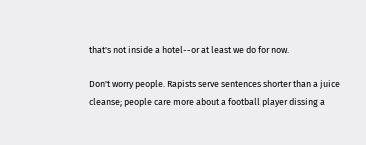that's not inside a hotel--or at least we do for now.

Don't worry people. Rapists serve sentences shorter than a juice cleanse; people care more about a football player dissing a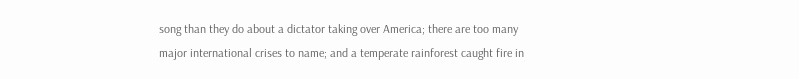song than they do about a dictator taking over America; there are too many major international crises to name; and a temperate rainforest caught fire in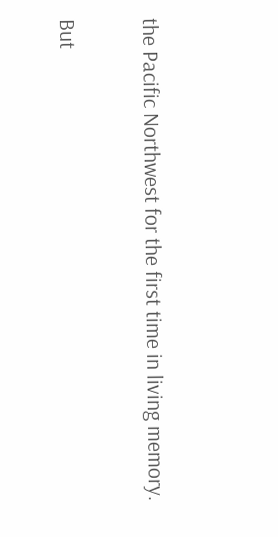the Pacific Northwest for the first time in living memory.

But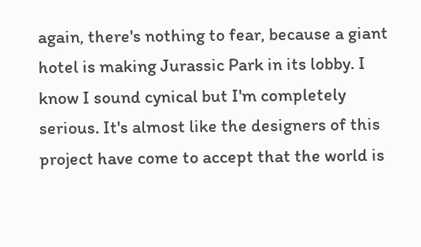again, there's nothing to fear, because a giant hotel is making Jurassic Park in its lobby. I know I sound cynical but I'm completely serious. It's almost like the designers of this project have come to accept that the world is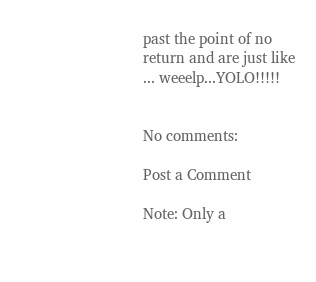past the point of no return and are just like ... weeelp...YOLO!!!!!


No comments:

Post a Comment

Note: Only a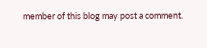member of this blog may post a comment.